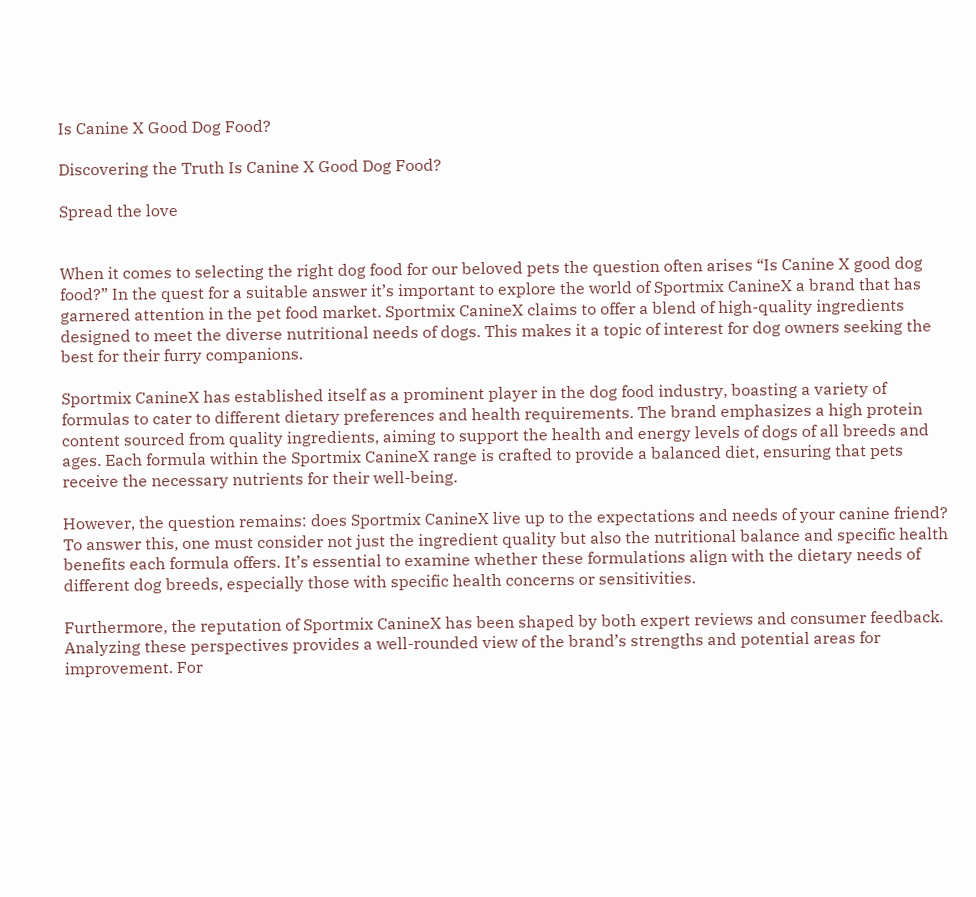Is Canine X Good Dog Food?

Discovering the Truth Is Canine X Good Dog Food?

Spread the love


When it comes to selecting the right dog food for our beloved pets the question often arises “Is Canine X good dog food?” In the quest for a suitable answer it’s important to explore the world of Sportmix CanineX a brand that has garnered attention in the pet food market. Sportmix CanineX claims to offer a blend of high-quality ingredients designed to meet the diverse nutritional needs of dogs. This makes it a topic of interest for dog owners seeking the best for their furry companions.

Sportmix CanineX has established itself as a prominent player in the dog food industry, boasting a variety of formulas to cater to different dietary preferences and health requirements. The brand emphasizes a high protein content sourced from quality ingredients, aiming to support the health and energy levels of dogs of all breeds and ages. Each formula within the Sportmix CanineX range is crafted to provide a balanced diet, ensuring that pets receive the necessary nutrients for their well-being.

However, the question remains: does Sportmix CanineX live up to the expectations and needs of your canine friend? To answer this, one must consider not just the ingredient quality but also the nutritional balance and specific health benefits each formula offers. It’s essential to examine whether these formulations align with the dietary needs of different dog breeds, especially those with specific health concerns or sensitivities.

Furthermore, the reputation of Sportmix CanineX has been shaped by both expert reviews and consumer feedback. Analyzing these perspectives provides a well-rounded view of the brand’s strengths and potential areas for improvement. For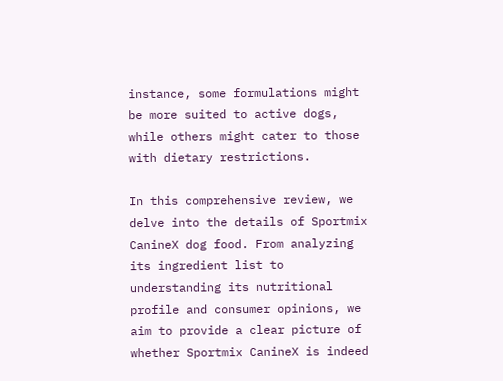instance, some formulations might be more suited to active dogs, while others might cater to those with dietary restrictions.

In this comprehensive review, we delve into the details of Sportmix CanineX dog food. From analyzing its ingredient list to understanding its nutritional profile and consumer opinions, we aim to provide a clear picture of whether Sportmix CanineX is indeed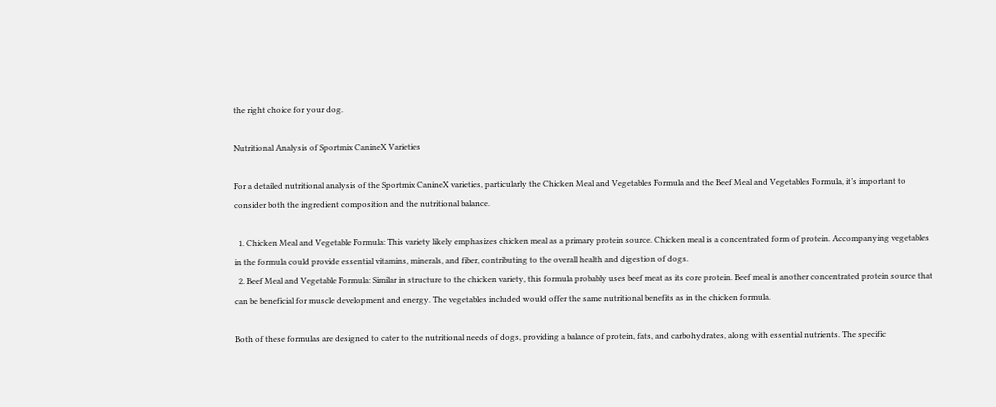the right choice for your dog.

Nutritional Analysis of Sportmix CanineX Varieties

For a detailed nutritional analysis of the Sportmix CanineX varieties, particularly the Chicken Meal and Vegetables Formula and the Beef Meal and Vegetables Formula, it’s important to consider both the ingredient composition and the nutritional balance.

  1. Chicken Meal and Vegetable Formula: This variety likely emphasizes chicken meal as a primary protein source. Chicken meal is a concentrated form of protein. Accompanying vegetables in the formula could provide essential vitamins, minerals, and fiber, contributing to the overall health and digestion of dogs.
  2. Beef Meal and Vegetable Formula: Similar in structure to the chicken variety, this formula probably uses beef meat as its core protein. Beef meal is another concentrated protein source that can be beneficial for muscle development and energy. The vegetables included would offer the same nutritional benefits as in the chicken formula.

Both of these formulas are designed to cater to the nutritional needs of dogs, providing a balance of protein, fats, and carbohydrates, along with essential nutrients. The specific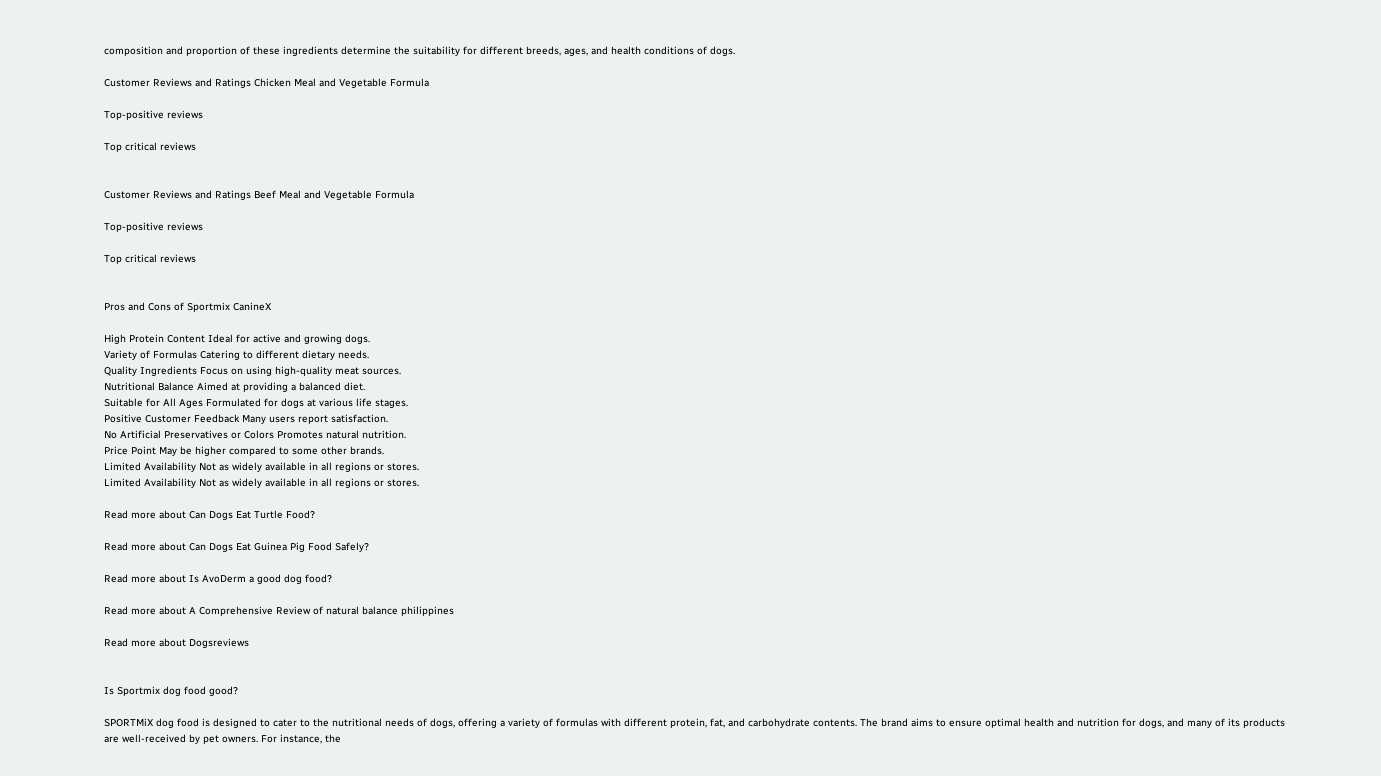composition and proportion of these ingredients determine the suitability for different breeds, ages, and health conditions of dogs.

Customer Reviews and Ratings Chicken Meal and Vegetable Formula

Top-positive reviews

Top critical reviews


Customer Reviews and Ratings Beef Meal and Vegetable Formula

Top-positive reviews

Top critical reviews


Pros and Cons of Sportmix CanineX

High Protein Content Ideal for active and growing dogs.
Variety of Formulas Catering to different dietary needs.
Quality Ingredients Focus on using high-quality meat sources.
Nutritional Balance Aimed at providing a balanced diet.
Suitable for All Ages Formulated for dogs at various life stages.
Positive Customer Feedback Many users report satisfaction.
No Artificial Preservatives or Colors Promotes natural nutrition.
Price Point May be higher compared to some other brands.
Limited Availability Not as widely available in all regions or stores.
Limited Availability Not as widely available in all regions or stores.

Read more about Can Dogs Eat Turtle Food?

Read more about Can Dogs Eat Guinea Pig Food Safely?

Read more about Is AvoDerm a good dog food?

Read more about A Comprehensive Review of natural balance philippines

Read more about Dogsreviews


Is Sportmix dog food good?

SPORTMiX dog food is designed to cater to the nutritional needs of dogs, offering a variety of formulas with different protein, fat, and carbohydrate contents. The brand aims to ensure optimal health and nutrition for dogs, and many of its products are well-received by pet owners. For instance, the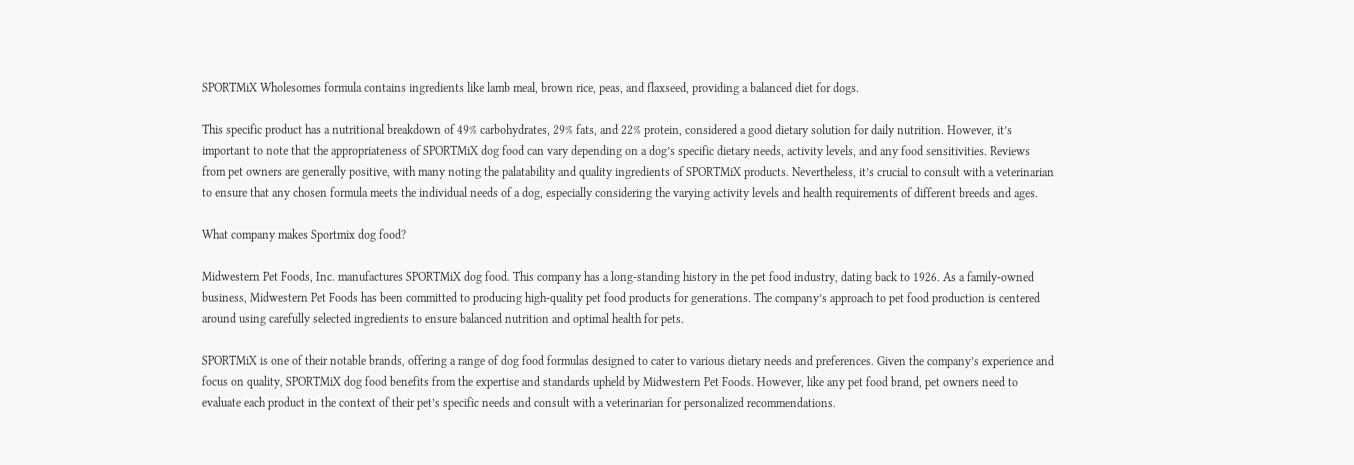SPORTMiX Wholesomes formula contains ingredients like lamb meal, brown rice, peas, and flaxseed, providing a balanced diet for dogs.

This specific product has a nutritional breakdown of 49% carbohydrates, 29% fats, and 22% protein, considered a good dietary solution for daily nutrition. However, it’s important to note that the appropriateness of SPORTMiX dog food can vary depending on a dog’s specific dietary needs, activity levels, and any food sensitivities. Reviews from pet owners are generally positive, with many noting the palatability and quality ingredients of SPORTMiX products. Nevertheless, it’s crucial to consult with a veterinarian to ensure that any chosen formula meets the individual needs of a dog, especially considering the varying activity levels and health requirements of different breeds and ages.

What company makes Sportmix dog food?

Midwestern Pet Foods, Inc. manufactures SPORTMiX dog food. This company has a long-standing history in the pet food industry, dating back to 1926. As a family-owned business, Midwestern Pet Foods has been committed to producing high-quality pet food products for generations. The company’s approach to pet food production is centered around using carefully selected ingredients to ensure balanced nutrition and optimal health for pets.

SPORTMiX is one of their notable brands, offering a range of dog food formulas designed to cater to various dietary needs and preferences. Given the company’s experience and focus on quality, SPORTMiX dog food benefits from the expertise and standards upheld by Midwestern Pet Foods. However, like any pet food brand, pet owners need to evaluate each product in the context of their pet’s specific needs and consult with a veterinarian for personalized recommendations.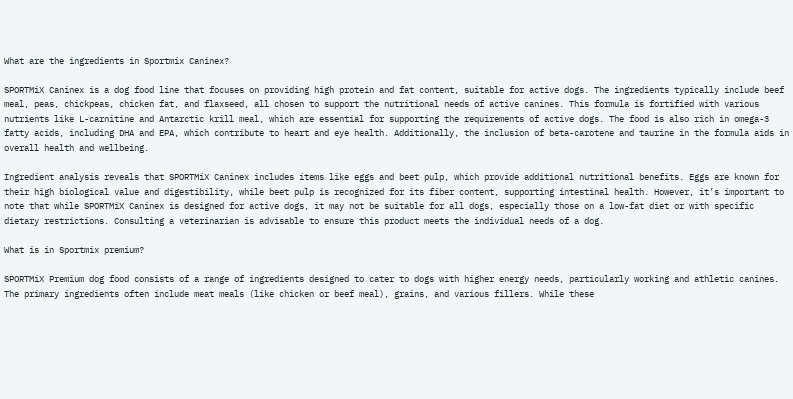What are the ingredients in Sportmix Caninex?

SPORTMiX Caninex is a dog food line that focuses on providing high protein and fat content, suitable for active dogs. The ingredients typically include beef meal, peas, chickpeas, chicken fat, and flaxseed, all chosen to support the nutritional needs of active canines. This formula is fortified with various nutrients like L-carnitine and Antarctic krill meal, which are essential for supporting the requirements of active dogs. The food is also rich in omega-3 fatty acids, including DHA and EPA, which contribute to heart and eye health. Additionally, the inclusion of beta-carotene and taurine in the formula aids in overall health and wellbeing.

Ingredient analysis reveals that SPORTMiX Caninex includes items like eggs and beet pulp, which provide additional nutritional benefits. Eggs are known for their high biological value and digestibility, while beet pulp is recognized for its fiber content, supporting intestinal health. However, it’s important to note that while SPORTMiX Caninex is designed for active dogs, it may not be suitable for all dogs, especially those on a low-fat diet or with specific dietary restrictions. Consulting a veterinarian is advisable to ensure this product meets the individual needs of a dog.

What is in Sportmix premium?

SPORTMiX Premium dog food consists of a range of ingredients designed to cater to dogs with higher energy needs, particularly working and athletic canines. The primary ingredients often include meat meals (like chicken or beef meal), grains, and various fillers. While these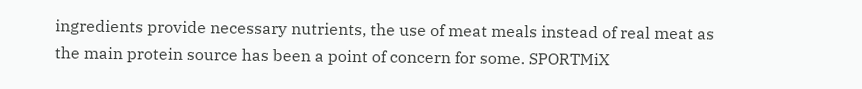ingredients provide necessary nutrients, the use of meat meals instead of real meat as the main protein source has been a point of concern for some. SPORTMiX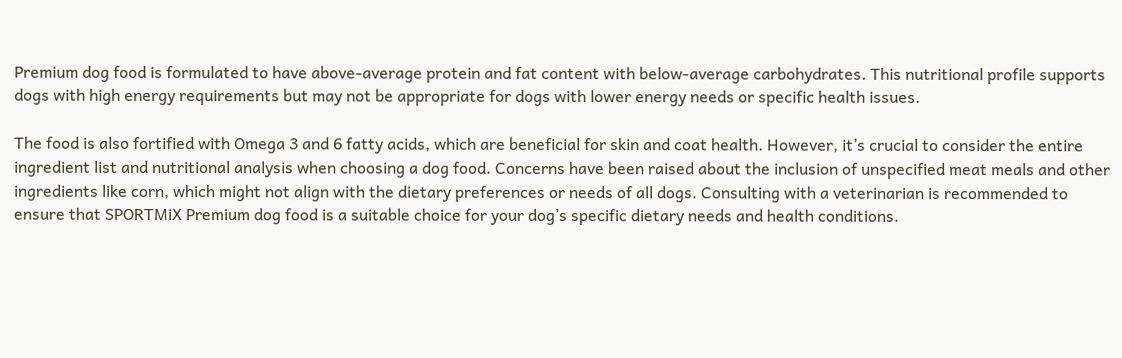Premium dog food is formulated to have above-average protein and fat content with below-average carbohydrates. This nutritional profile supports dogs with high energy requirements but may not be appropriate for dogs with lower energy needs or specific health issues.

The food is also fortified with Omega 3 and 6 fatty acids, which are beneficial for skin and coat health. However, it’s crucial to consider the entire ingredient list and nutritional analysis when choosing a dog food. Concerns have been raised about the inclusion of unspecified meat meals and other ingredients like corn, which might not align with the dietary preferences or needs of all dogs. Consulting with a veterinarian is recommended to ensure that SPORTMiX Premium dog food is a suitable choice for your dog’s specific dietary needs and health conditions.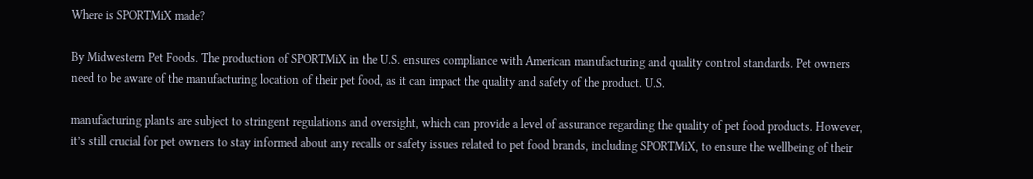Where is SPORTMiX made?

By Midwestern Pet Foods. The production of SPORTMiX in the U.S. ensures compliance with American manufacturing and quality control standards. Pet owners need to be aware of the manufacturing location of their pet food, as it can impact the quality and safety of the product. U.S.

manufacturing plants are subject to stringent regulations and oversight, which can provide a level of assurance regarding the quality of pet food products. However, it’s still crucial for pet owners to stay informed about any recalls or safety issues related to pet food brands, including SPORTMiX, to ensure the wellbeing of their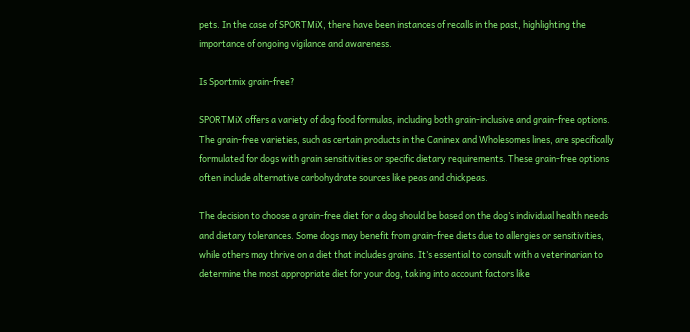pets. In the case of SPORTMiX, there have been instances of recalls in the past, highlighting the importance of ongoing vigilance and awareness.

Is Sportmix grain-free?

SPORTMiX offers a variety of dog food formulas, including both grain-inclusive and grain-free options. The grain-free varieties, such as certain products in the Caninex and Wholesomes lines, are specifically formulated for dogs with grain sensitivities or specific dietary requirements. These grain-free options often include alternative carbohydrate sources like peas and chickpeas.

The decision to choose a grain-free diet for a dog should be based on the dog’s individual health needs and dietary tolerances. Some dogs may benefit from grain-free diets due to allergies or sensitivities, while others may thrive on a diet that includes grains. It’s essential to consult with a veterinarian to determine the most appropriate diet for your dog, taking into account factors like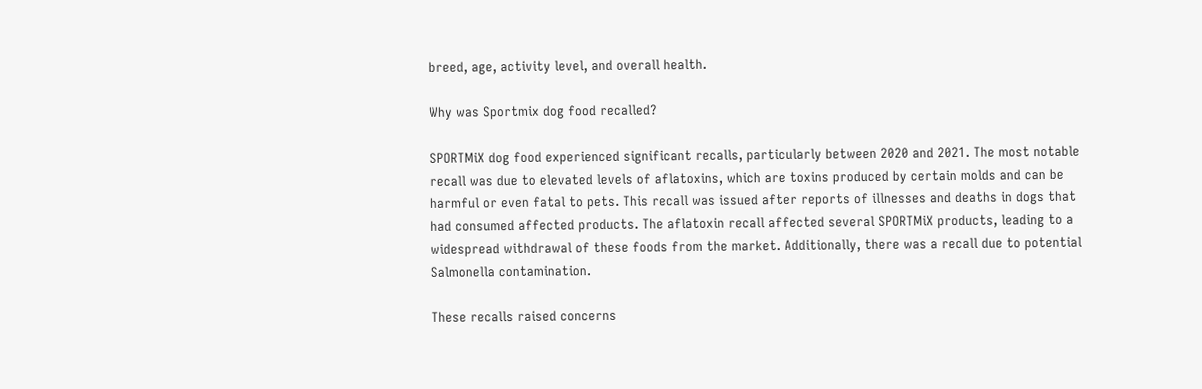breed, age, activity level, and overall health.

Why was Sportmix dog food recalled?

SPORTMiX dog food experienced significant recalls, particularly between 2020 and 2021. The most notable recall was due to elevated levels of aflatoxins, which are toxins produced by certain molds and can be harmful or even fatal to pets. This recall was issued after reports of illnesses and deaths in dogs that had consumed affected products. The aflatoxin recall affected several SPORTMiX products, leading to a widespread withdrawal of these foods from the market. Additionally, there was a recall due to potential Salmonella contamination.

These recalls raised concerns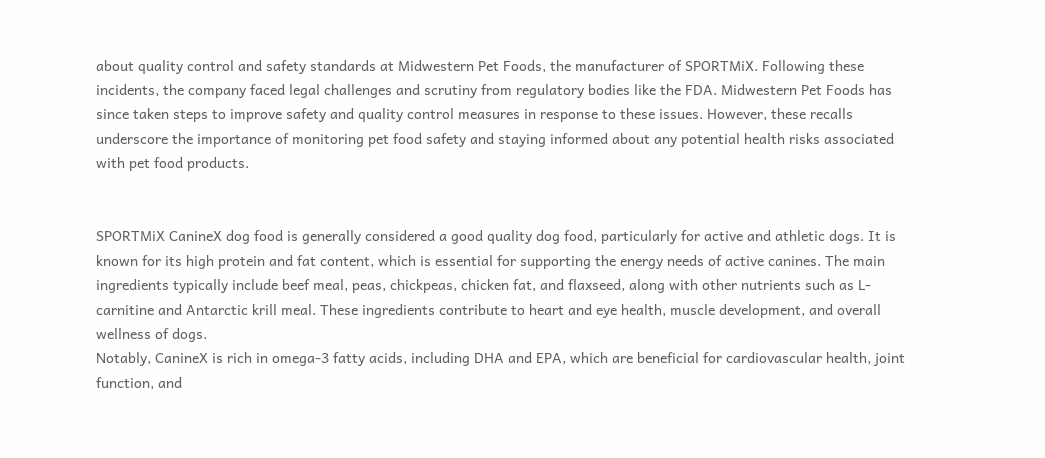about quality control and safety standards at Midwestern Pet Foods, the manufacturer of SPORTMiX. Following these incidents, the company faced legal challenges and scrutiny from regulatory bodies like the FDA. Midwestern Pet Foods has since taken steps to improve safety and quality control measures in response to these issues. However, these recalls underscore the importance of monitoring pet food safety and staying informed about any potential health risks associated with pet food products.


SPORTMiX CanineX dog food is generally considered a good quality dog food, particularly for active and athletic dogs. It is known for its high protein and fat content, which is essential for supporting the energy needs of active canines. The main ingredients typically include beef meal, peas, chickpeas, chicken fat, and flaxseed, along with other nutrients such as L-carnitine and Antarctic krill meal. These ingredients contribute to heart and eye health, muscle development, and overall wellness of dogs.
Notably, CanineX is rich in omega-3 fatty acids, including DHA and EPA, which are beneficial for cardiovascular health, joint function, and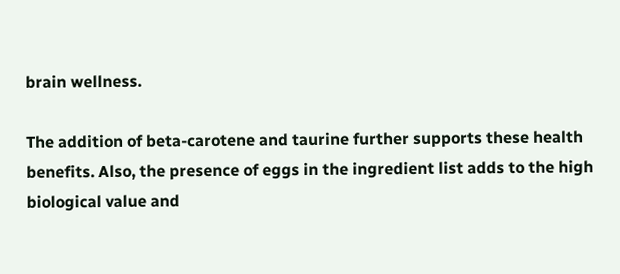brain wellness.

The addition of beta-carotene and taurine further supports these health benefits. Also, the presence of eggs in the ingredient list adds to the high biological value and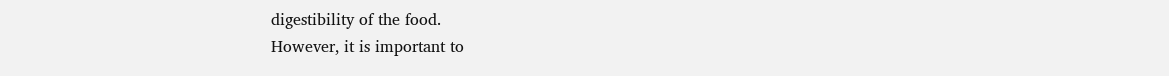digestibility of the food.
However, it is important to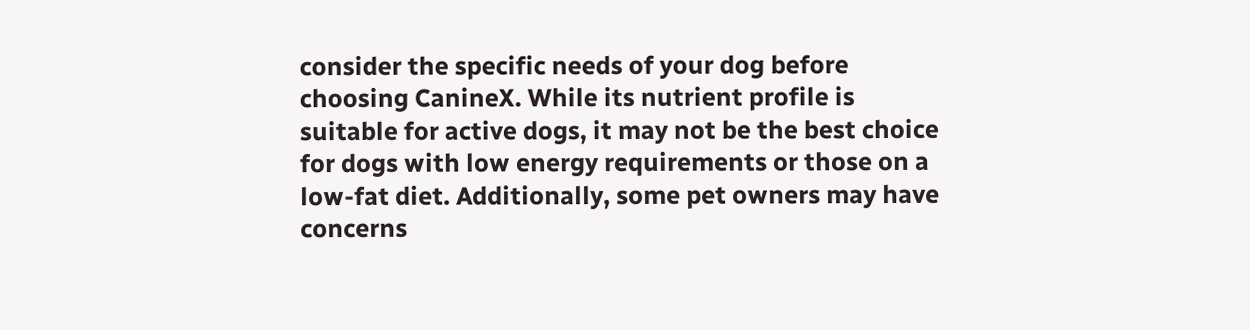consider the specific needs of your dog before choosing CanineX. While its nutrient profile is suitable for active dogs, it may not be the best choice for dogs with low energy requirements or those on a low-fat diet. Additionally, some pet owners may have concerns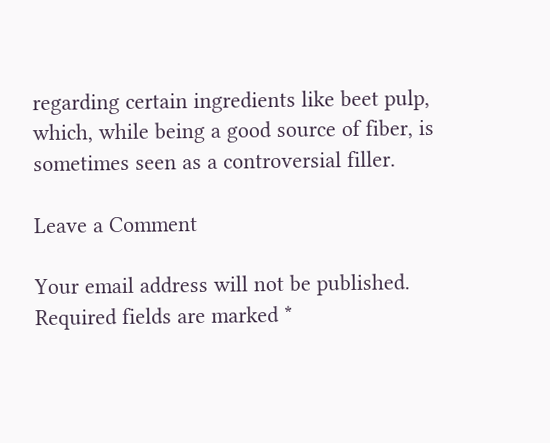regarding certain ingredients like beet pulp, which, while being a good source of fiber, is sometimes seen as a controversial filler.

Leave a Comment

Your email address will not be published. Required fields are marked *